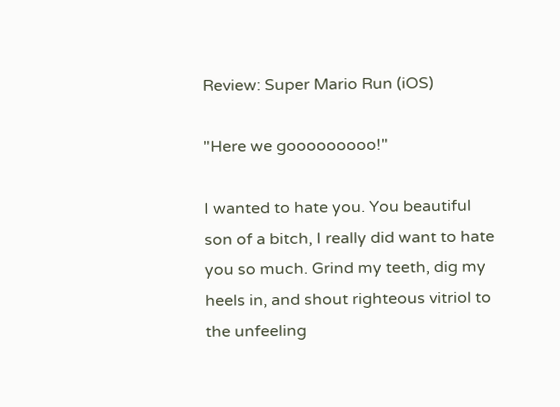Review: Super Mario Run (iOS)

"Here we gooooooooo!"

I wanted to hate you. You beautiful son of a bitch, I really did want to hate you so much. Grind my teeth, dig my heels in, and shout righteous vitriol to the unfeeling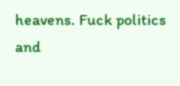heavens. Fuck politics and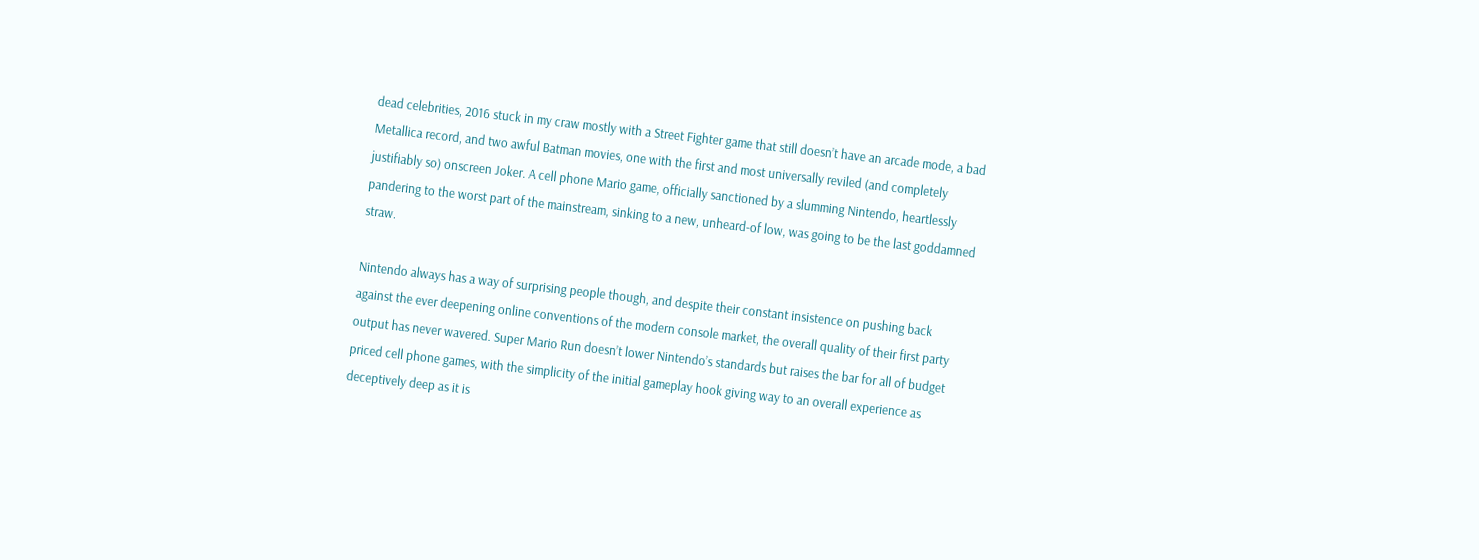dead celebrities, 2016 stuck in my craw mostly with a Street Fighter game that still doesn’t have an arcade mode, a bad Metallica record, and two awful Batman movies, one with the first and most universally reviled (and completely justifiably so) onscreen Joker. A cell phone Mario game, officially sanctioned by a slumming Nintendo, heartlessly pandering to the worst part of the mainstream, sinking to a new, unheard-of low, was going to be the last goddamned straw.

Nintendo always has a way of surprising people though, and despite their constant insistence on pushing back against the ever deepening online conventions of the modern console market, the overall quality of their first party output has never wavered. Super Mario Run doesn’t lower Nintendo’s standards but raises the bar for all of budget priced cell phone games, with the simplicity of the initial gameplay hook giving way to an overall experience as deceptively deep as it is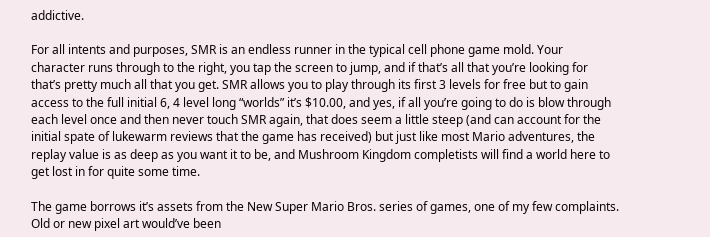addictive.

For all intents and purposes, SMR is an endless runner in the typical cell phone game mold. Your character runs through to the right, you tap the screen to jump, and if that’s all that you’re looking for that’s pretty much all that you get. SMR allows you to play through its first 3 levels for free but to gain access to the full initial 6, 4 level long “worlds” it’s $10.00, and yes, if all you’re going to do is blow through each level once and then never touch SMR again, that does seem a little steep (and can account for the initial spate of lukewarm reviews that the game has received) but just like most Mario adventures, the replay value is as deep as you want it to be, and Mushroom Kingdom completists will find a world here to get lost in for quite some time.

The game borrows it’s assets from the New Super Mario Bros. series of games, one of my few complaints. Old or new pixel art would’ve been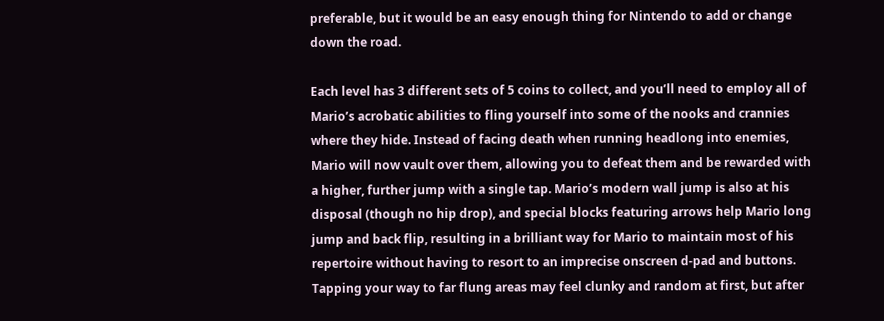preferable, but it would be an easy enough thing for Nintendo to add or change down the road.

Each level has 3 different sets of 5 coins to collect, and you’ll need to employ all of Mario’s acrobatic abilities to fling yourself into some of the nooks and crannies where they hide. Instead of facing death when running headlong into enemies, Mario will now vault over them, allowing you to defeat them and be rewarded with a higher, further jump with a single tap. Mario’s modern wall jump is also at his disposal (though no hip drop), and special blocks featuring arrows help Mario long jump and back flip, resulting in a brilliant way for Mario to maintain most of his repertoire without having to resort to an imprecise onscreen d-pad and buttons. Tapping your way to far flung areas may feel clunky and random at first, but after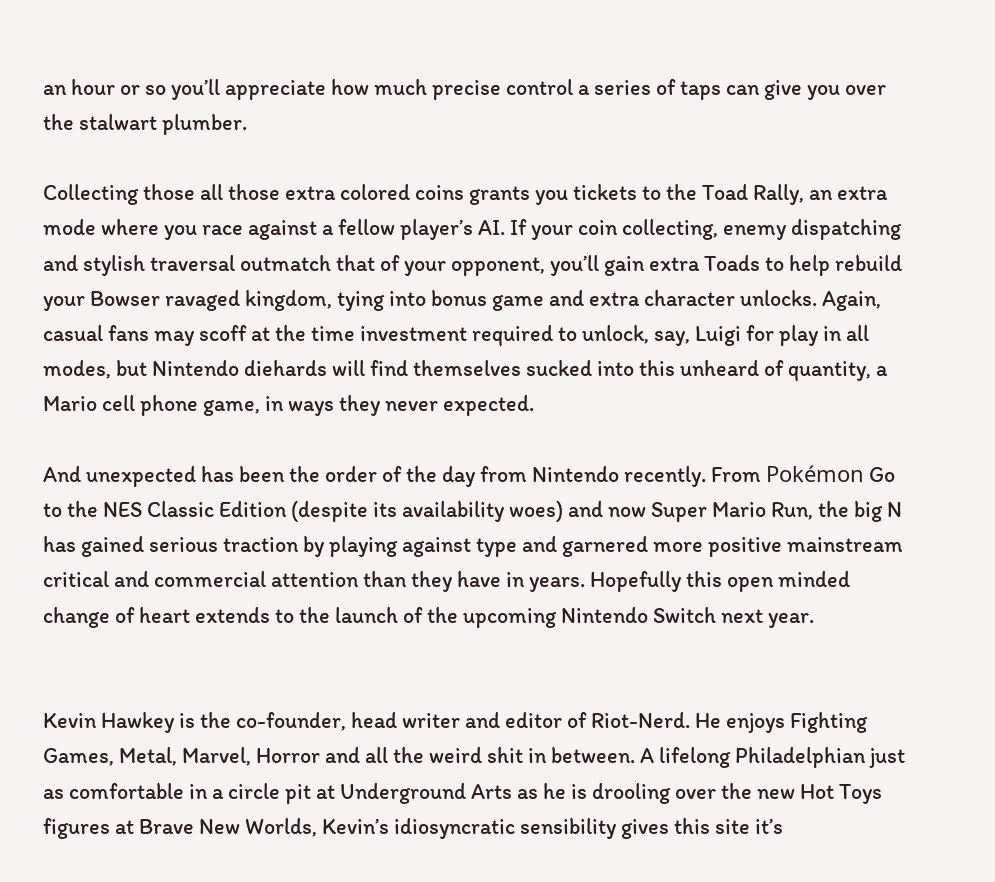an hour or so you’ll appreciate how much precise control a series of taps can give you over the stalwart plumber.

Collecting those all those extra colored coins grants you tickets to the Toad Rally, an extra mode where you race against a fellow player’s AI. If your coin collecting, enemy dispatching and stylish traversal outmatch that of your opponent, you’ll gain extra Toads to help rebuild your Bowser ravaged kingdom, tying into bonus game and extra character unlocks. Again, casual fans may scoff at the time investment required to unlock, say, Luigi for play in all modes, but Nintendo diehards will find themselves sucked into this unheard of quantity, a Mario cell phone game, in ways they never expected.

And unexpected has been the order of the day from Nintendo recently. From Pokémon Go to the NES Classic Edition (despite its availability woes) and now Super Mario Run, the big N has gained serious traction by playing against type and garnered more positive mainstream critical and commercial attention than they have in years. Hopefully this open minded change of heart extends to the launch of the upcoming Nintendo Switch next year.


Kevin Hawkey is the co-founder, head writer and editor of Riot-Nerd. He enjoys Fighting Games, Metal, Marvel, Horror and all the weird shit in between. A lifelong Philadelphian just as comfortable in a circle pit at Underground Arts as he is drooling over the new Hot Toys figures at Brave New Worlds, Kevin’s idiosyncratic sensibility gives this site it’s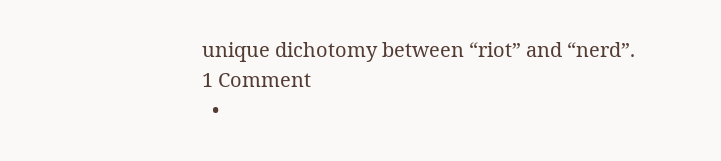unique dichotomy between “riot” and “nerd”.
1 Comment
  •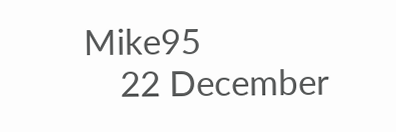Mike95
    22 December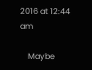2016 at 12:44 am

    Maybe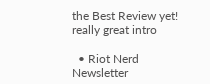the Best Review yet! really great intro

  • Riot Nerd Newsletter